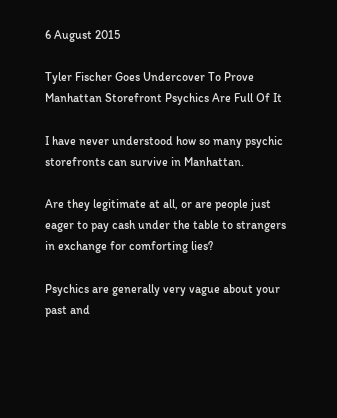6 August 2015

Tyler Fischer Goes Undercover To Prove Manhattan Storefront Psychics Are Full Of It

I have never understood how so many psychic storefronts can survive in Manhattan.

Are they legitimate at all, or are people just eager to pay cash under the table to strangers in exchange for comforting lies?

Psychics are generally very vague about your past and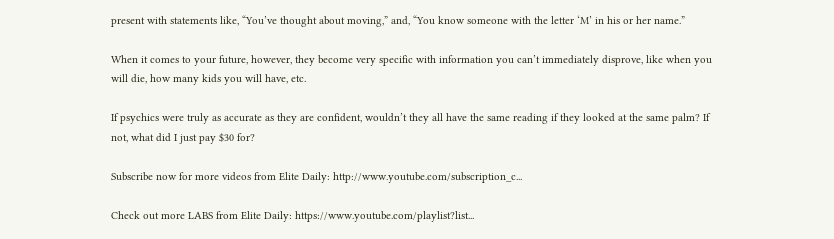present with statements like, “You’ve thought about moving,” and, “You know someone with the letter ‘M’ in his or her name.”

When it comes to your future, however, they become very specific with information you can’t immediately disprove, like when you will die, how many kids you will have, etc.

If psychics were truly as accurate as they are confident, wouldn’t they all have the same reading if they looked at the same palm? If not, what did I just pay $30 for?

Subscribe now for more videos from Elite Daily: http://www.youtube.com/subscription_c...

Check out more LABS from Elite Daily: https://www.youtube.com/playlist?list...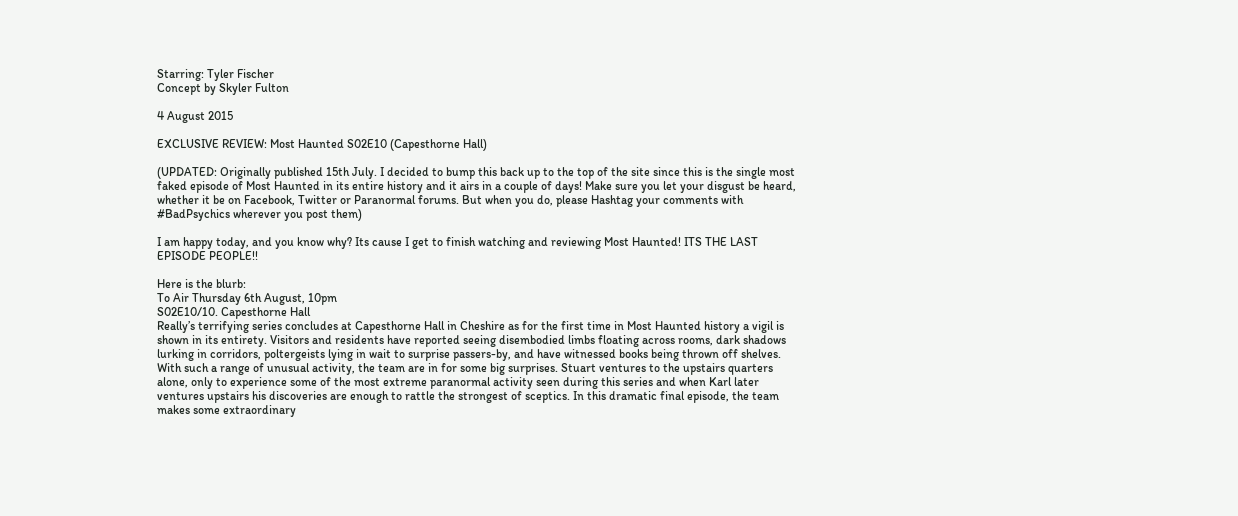Starring: Tyler Fischer
Concept by Skyler Fulton

4 August 2015

EXCLUSIVE REVIEW: Most Haunted S02E10 (Capesthorne Hall)

(UPDATED: Originally published 15th July. I decided to bump this back up to the top of the site since this is the single most faked episode of Most Haunted in its entire history and it airs in a couple of days! Make sure you let your disgust be heard, whether it be on Facebook, Twitter or Paranormal forums. But when you do, please Hashtag your comments with #BadPsychics wherever you post them)

I am happy today, and you know why? Its cause I get to finish watching and reviewing Most Haunted! ITS THE LAST EPISODE PEOPLE!!

Here is the blurb:
To Air Thursday 6th August, 10pm
S02E10/10. Capesthorne Hall
Really’s terrifying series concludes at Capesthorne Hall in Cheshire as for the first time in Most Haunted history a vigil is shown in its entirety. Visitors and residents have reported seeing disembodied limbs floating across rooms, dark shadows lurking in corridors, poltergeists lying in wait to surprise passers-by, and have witnessed books being thrown off shelves. With such a range of unusual activity, the team are in for some big surprises. Stuart ventures to the upstairs quarters alone, only to experience some of the most extreme paranormal activity seen during this series and when Karl later ventures upstairs his discoveries are enough to rattle the strongest of sceptics. In this dramatic final episode, the team makes some extraordinary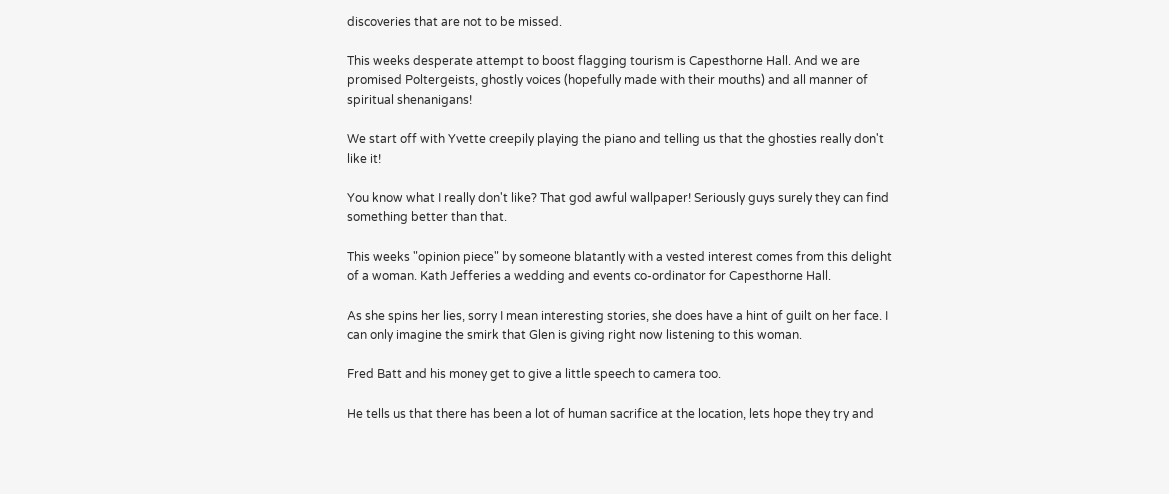discoveries that are not to be missed.

This weeks desperate attempt to boost flagging tourism is Capesthorne Hall. And we are promised Poltergeists, ghostly voices (hopefully made with their mouths) and all manner of spiritual shenanigans!

We start off with Yvette creepily playing the piano and telling us that the ghosties really don't like it!

You know what I really don't like? That god awful wallpaper! Seriously guys surely they can find something better than that.

This weeks "opinion piece" by someone blatantly with a vested interest comes from this delight of a woman. Kath Jefferies a wedding and events co-ordinator for Capesthorne Hall.

As she spins her lies, sorry I mean interesting stories, she does have a hint of guilt on her face. I can only imagine the smirk that Glen is giving right now listening to this woman.

Fred Batt and his money get to give a little speech to camera too.

He tells us that there has been a lot of human sacrifice at the location, lets hope they try and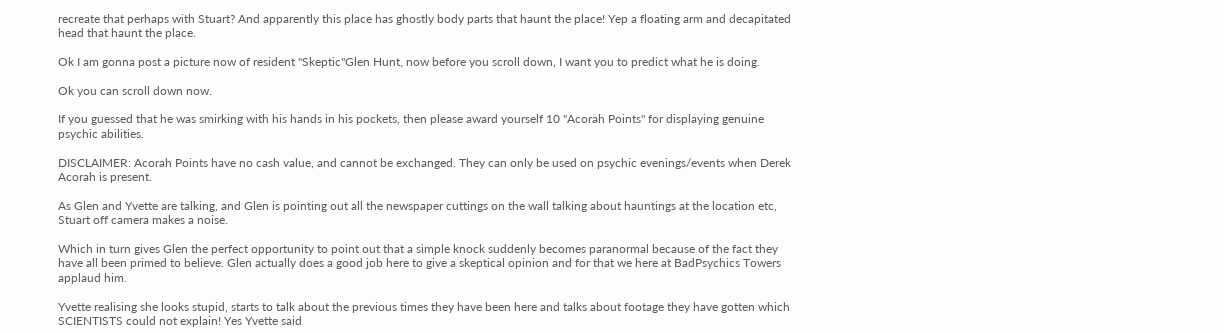recreate that perhaps with Stuart? And apparently this place has ghostly body parts that haunt the place! Yep a floating arm and decapitated head that haunt the place.

Ok I am gonna post a picture now of resident "Skeptic"Glen Hunt, now before you scroll down, I want you to predict what he is doing.

Ok you can scroll down now.

If you guessed that he was smirking with his hands in his pockets, then please award yourself 10 "Acorah Points" for displaying genuine psychic abilities.

DISCLAIMER: Acorah Points have no cash value, and cannot be exchanged. They can only be used on psychic evenings/events when Derek Acorah is present.

As Glen and Yvette are talking, and Glen is pointing out all the newspaper cuttings on the wall talking about hauntings at the location etc, Stuart off camera makes a noise.

Which in turn gives Glen the perfect opportunity to point out that a simple knock suddenly becomes paranormal because of the fact they have all been primed to believe. Glen actually does a good job here to give a skeptical opinion and for that we here at BadPsychics Towers applaud him.

Yvette realising she looks stupid, starts to talk about the previous times they have been here and talks about footage they have gotten which SCIENTISTS could not explain! Yes Yvette said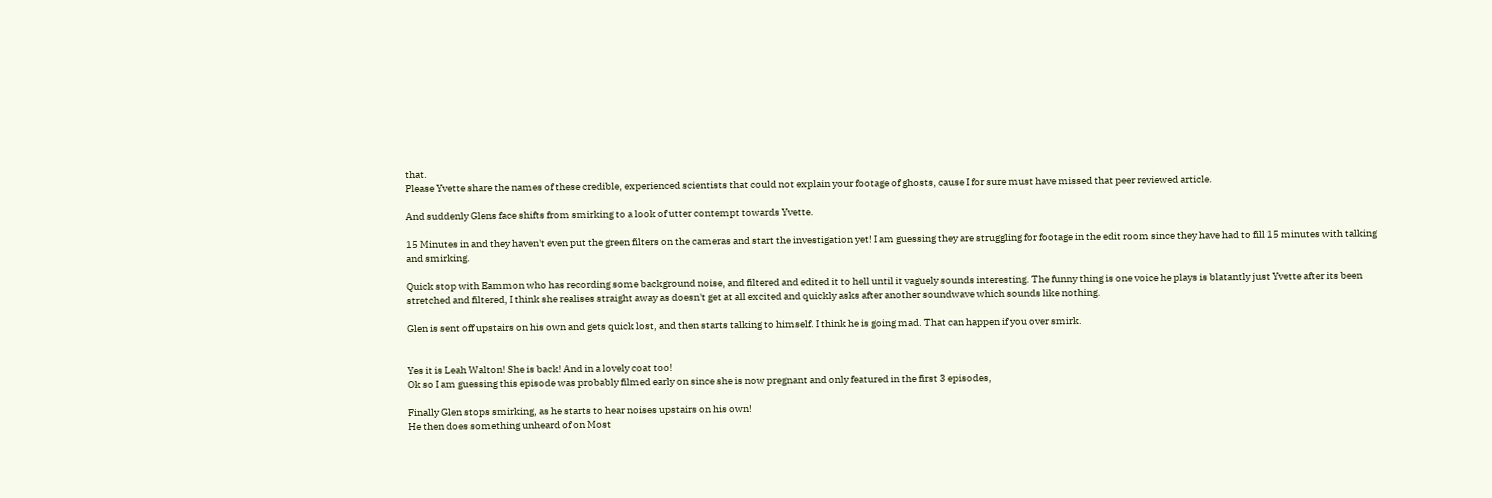that.
Please Yvette share the names of these credible, experienced scientists that could not explain your footage of ghosts, cause I for sure must have missed that peer reviewed article.

And suddenly Glens face shifts from smirking to a look of utter contempt towards Yvette.

15 Minutes in and they haven't even put the green filters on the cameras and start the investigation yet! I am guessing they are struggling for footage in the edit room since they have had to fill 15 minutes with talking and smirking.

Quick stop with Eammon who has recording some background noise, and filtered and edited it to hell until it vaguely sounds interesting. The funny thing is one voice he plays is blatantly just Yvette after its been stretched and filtered, I think she realises straight away as doesn't get at all excited and quickly asks after another soundwave which sounds like nothing.

Glen is sent off upstairs on his own and gets quick lost, and then starts talking to himself. I think he is going mad. That can happen if you over smirk.


Yes it is Leah Walton! She is back! And in a lovely coat too!
Ok so I am guessing this episode was probably filmed early on since she is now pregnant and only featured in the first 3 episodes,

Finally Glen stops smirking, as he starts to hear noises upstairs on his own!
He then does something unheard of on Most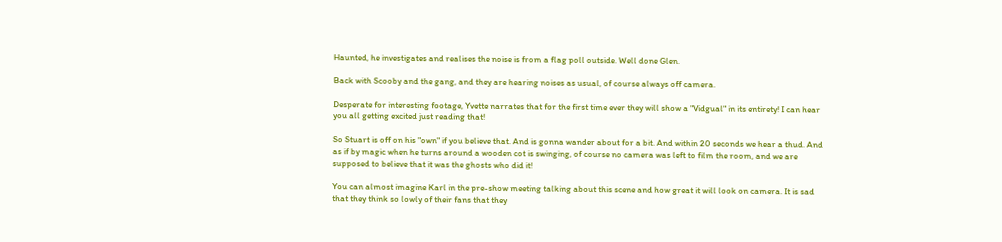Haunted, he investigates and realises the noise is from a flag poll outside. Well done Glen.

Back with Scooby and the gang, and they are hearing noises as usual, of course always off camera.

Desperate for interesting footage, Yvette narrates that for the first time ever they will show a "Vidgual" in its entirety! I can hear you all getting excited just reading that!

So Stuart is off on his "own" if you believe that. And is gonna wander about for a bit. And within 20 seconds we hear a thud. And as if by magic when he turns around a wooden cot is swinging, of course no camera was left to film the room, and we are supposed to believe that it was the ghosts who did it!

You can almost imagine Karl in the pre-show meeting talking about this scene and how great it will look on camera. It is sad that they think so lowly of their fans that they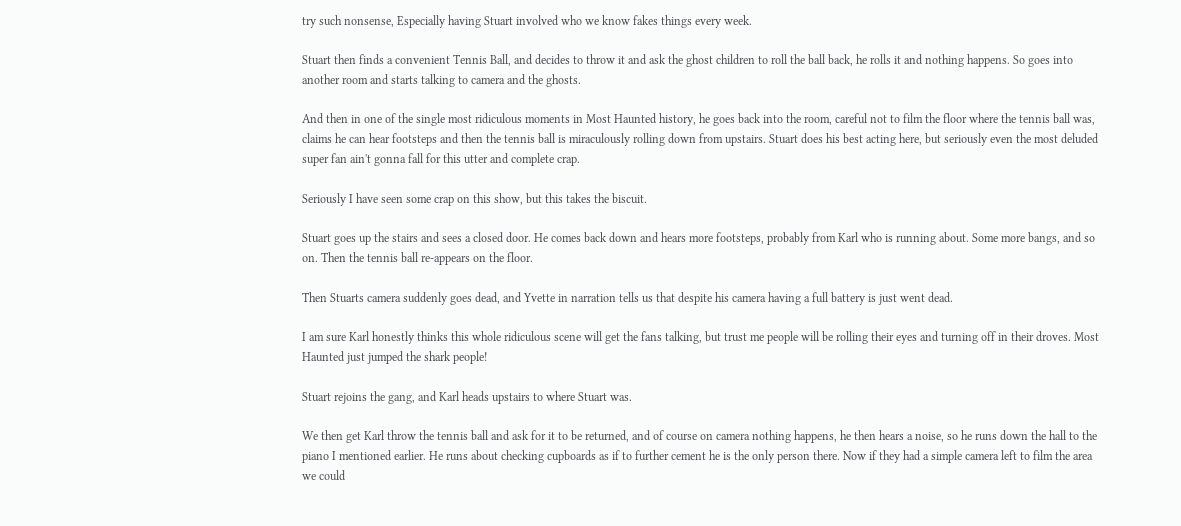try such nonsense, Especially having Stuart involved who we know fakes things every week.

Stuart then finds a convenient Tennis Ball, and decides to throw it and ask the ghost children to roll the ball back, he rolls it and nothing happens. So goes into another room and starts talking to camera and the ghosts.

And then in one of the single most ridiculous moments in Most Haunted history, he goes back into the room, careful not to film the floor where the tennis ball was, claims he can hear footsteps and then the tennis ball is miraculously rolling down from upstairs. Stuart does his best acting here, but seriously even the most deluded super fan ain't gonna fall for this utter and complete crap.

Seriously I have seen some crap on this show, but this takes the biscuit.

Stuart goes up the stairs and sees a closed door. He comes back down and hears more footsteps, probably from Karl who is running about. Some more bangs, and so on. Then the tennis ball re-appears on the floor.

Then Stuarts camera suddenly goes dead, and Yvette in narration tells us that despite his camera having a full battery is just went dead.

I am sure Karl honestly thinks this whole ridiculous scene will get the fans talking, but trust me people will be rolling their eyes and turning off in their droves. Most Haunted just jumped the shark people!

Stuart rejoins the gang, and Karl heads upstairs to where Stuart was.

We then get Karl throw the tennis ball and ask for it to be returned, and of course on camera nothing happens, he then hears a noise, so he runs down the hall to the piano I mentioned earlier. He runs about checking cupboards as if to further cement he is the only person there. Now if they had a simple camera left to film the area we could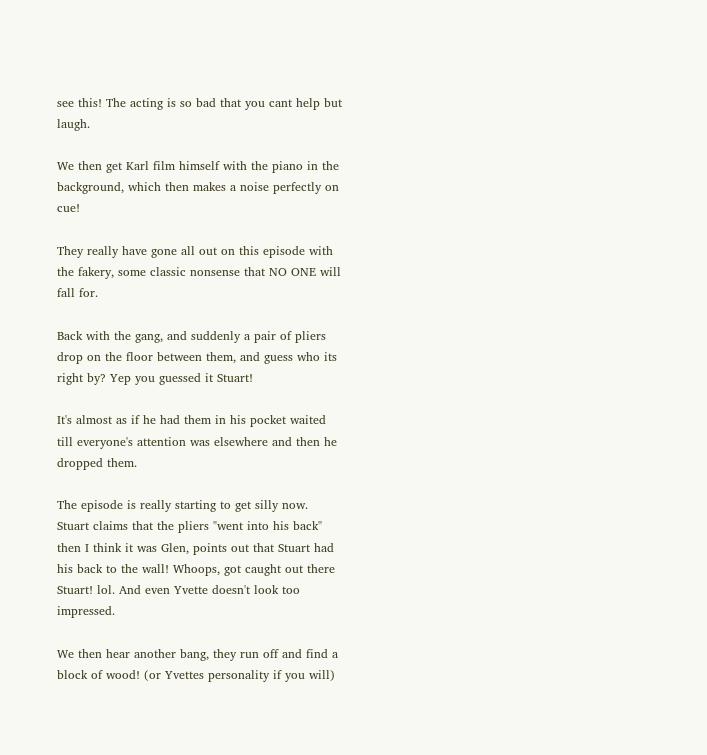see this! The acting is so bad that you cant help but laugh.

We then get Karl film himself with the piano in the background, which then makes a noise perfectly on cue!

They really have gone all out on this episode with the fakery, some classic nonsense that NO ONE will fall for.

Back with the gang, and suddenly a pair of pliers drop on the floor between them, and guess who its right by? Yep you guessed it Stuart!

It's almost as if he had them in his pocket waited till everyone's attention was elsewhere and then he dropped them.

The episode is really starting to get silly now.
Stuart claims that the pliers "went into his back" then I think it was Glen, points out that Stuart had his back to the wall! Whoops, got caught out there Stuart! lol. And even Yvette doesn't look too impressed.

We then hear another bang, they run off and find a block of wood! (or Yvettes personality if you will)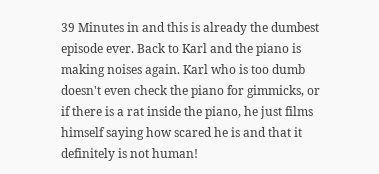39 Minutes in and this is already the dumbest episode ever. Back to Karl and the piano is making noises again. Karl who is too dumb doesn't even check the piano for gimmicks, or if there is a rat inside the piano, he just films himself saying how scared he is and that it definitely is not human!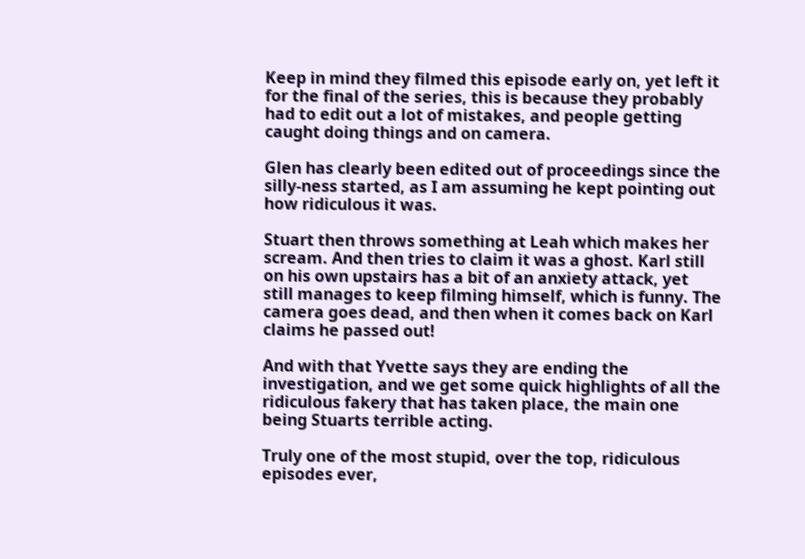Keep in mind they filmed this episode early on, yet left it for the final of the series, this is because they probably had to edit out a lot of mistakes, and people getting caught doing things and on camera.

Glen has clearly been edited out of proceedings since the silly-ness started, as I am assuming he kept pointing out how ridiculous it was.

Stuart then throws something at Leah which makes her scream. And then tries to claim it was a ghost. Karl still on his own upstairs has a bit of an anxiety attack, yet still manages to keep filming himself, which is funny. The camera goes dead, and then when it comes back on Karl claims he passed out!

And with that Yvette says they are ending the investigation, and we get some quick highlights of all the ridiculous fakery that has taken place, the main one being Stuarts terrible acting.

Truly one of the most stupid, over the top, ridiculous episodes ever,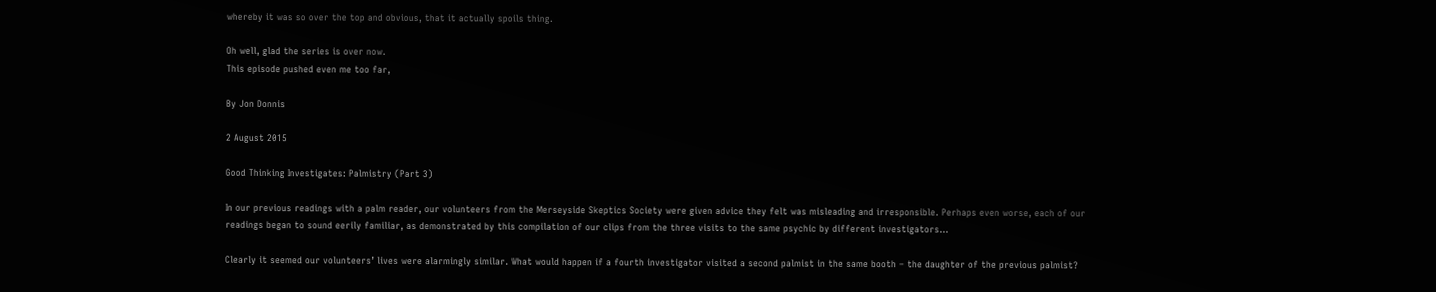whereby it was so over the top and obvious, that it actually spoils thing.

Oh well, glad the series is over now.
This episode pushed even me too far,

By Jon Donnis

2 August 2015

Good Thinking Investigates: Palmistry (Part 3)

In our previous readings with a palm reader, our volunteers from the Merseyside Skeptics Society were given advice they felt was misleading and irresponsible. Perhaps even worse, each of our readings began to sound eerily familiar, as demonstrated by this compilation of our clips from the three visits to the same psychic by different investigators...

Clearly it seemed our volunteers’ lives were alarmingly similar. What would happen if a fourth investigator visited a second palmist in the same booth – the daughter of the previous palmist?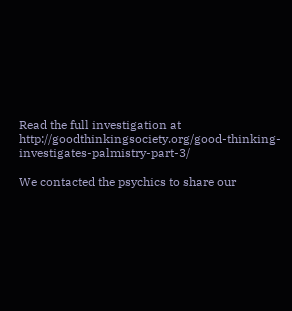Read the full investigation at http://goodthinkingsociety.org/good-thinking-investigates-palmistry-part-3/

We contacted the psychics to share our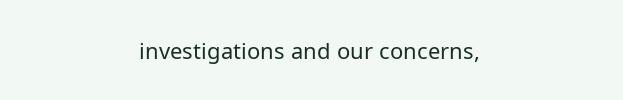investigations and our concerns,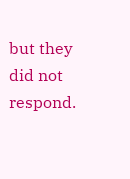but they did not respond.